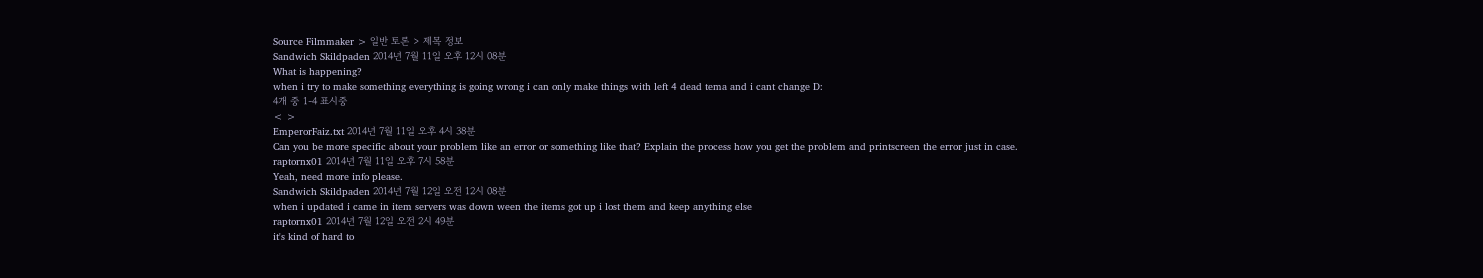Source Filmmaker > 일반 토론 > 제목 정보
Sandwich Skildpaden 2014년 7월 11일 오후 12시 08분
What is happening?
when i try to make something everything is going wrong i can only make things with left 4 dead tema and i cant change D:
4개 중 1-4 표시중
< >
EmperorFaiz.txt 2014년 7월 11일 오후 4시 38분
Can you be more specific about your problem like an error or something like that? Explain the process how you get the problem and printscreen the error just in case.
raptornx01 2014년 7월 11일 오후 7시 58분
Yeah, need more info please.
Sandwich Skildpaden 2014년 7월 12일 오전 12시 08분
when i updated i came in item servers was down ween the items got up i lost them and keep anything else
raptornx01 2014년 7월 12일 오전 2시 49분
it's kind of hard to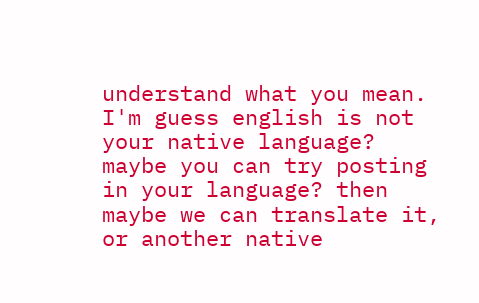understand what you mean. I'm guess english is not your native language? maybe you can try posting in your language? then maybe we can translate it, or another native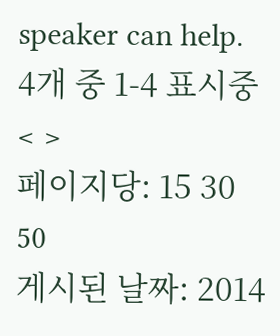speaker can help.
4개 중 1-4 표시중
< >
페이지당: 15 30 50
게시된 날짜: 2014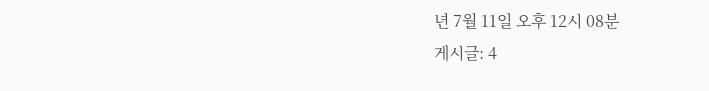년 7월 11일 오후 12시 08분
게시글: 4